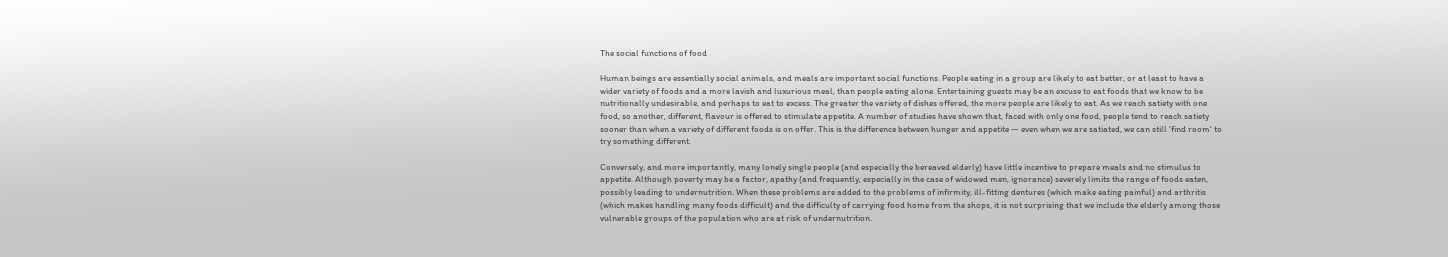The social functions of food

Human beings are essentially social animals, and meals are important social functions. People eating in a group are likely to eat better, or at least to have a wider variety of foods and a more lavish and luxurious meal, than people eating alone. Entertaining guests may be an excuse to eat foods that we know to be nutritionally undesirable, and perhaps to eat to excess. The greater the variety of dishes offered, the more people are likely to eat. As we reach satiety with one food, so another, different, flavour is offered to stimulate appetite. A number of studies have shown that, faced with only one food, people tend to reach satiety sooner than when a variety of different foods is on offer. This is the difference between hunger and appetite — even when we are satiated, we can still 'find room' to try something different.

Conversely, and more importantly, many lonely single people (and especially the bereaved elderly) have little incentive to prepare meals and no stimulus to appetite. Although poverty may be a factor, apathy (and frequently, especially in the case of widowed men, ignorance) severely limits the range of foods eaten, possibly leading to undernutrition. When these problems are added to the problems of infirmity, ill-fitting dentures (which make eating painful) and arthritis (which makes handling many foods difficult) and the difficulty of carrying food home from the shops, it is not surprising that we include the elderly among those vulnerable groups of the population who are at risk of undernutrition.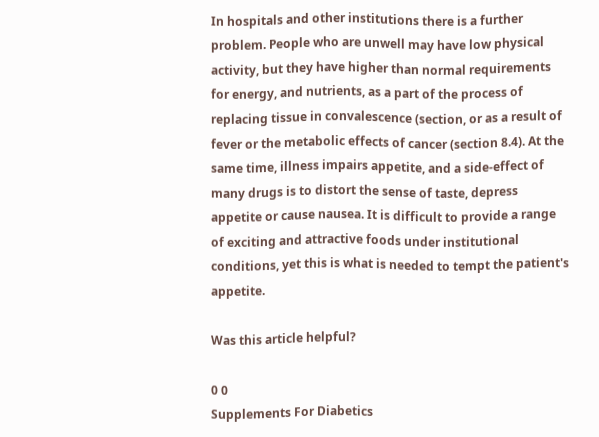In hospitals and other institutions there is a further problem. People who are unwell may have low physical activity, but they have higher than normal requirements for energy, and nutrients, as a part of the process of replacing tissue in convalescence (section, or as a result of fever or the metabolic effects of cancer (section 8.4). At the same time, illness impairs appetite, and a side-effect of many drugs is to distort the sense of taste, depress appetite or cause nausea. It is difficult to provide a range of exciting and attractive foods under institutional conditions, yet this is what is needed to tempt the patient's appetite.

Was this article helpful?

0 0
Supplements For Diabetics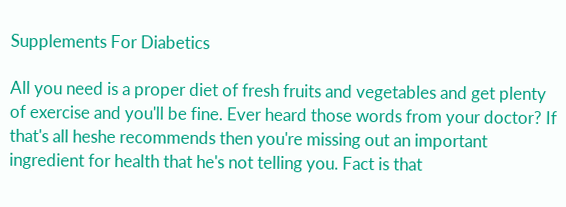Supplements For Diabetics

All you need is a proper diet of fresh fruits and vegetables and get plenty of exercise and you'll be fine. Ever heard those words from your doctor? If that's all heshe recommends then you're missing out an important ingredient for health that he's not telling you. Fact is that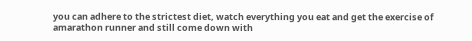you can adhere to the strictest diet, watch everything you eat and get the exercise of amarathon runner and still come down with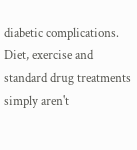diabetic complications. Diet, exercise and standard drug treatments simply aren't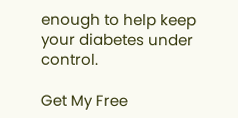enough to help keep your diabetes under control.

Get My Free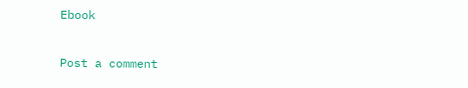Ebook

Post a comment